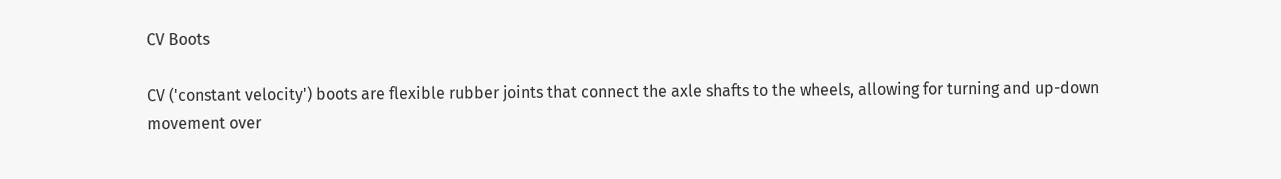CV Boots

CV ('constant velocity') boots are flexible rubber joints that connect the axle shafts to the wheels, allowing for turning and up-down movement over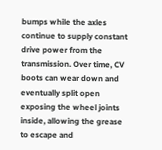bumps while the axles continue to supply constant drive power from the transmission. Over time, CV boots can wear down and eventually split open exposing the wheel joints inside, allowing the grease to escape and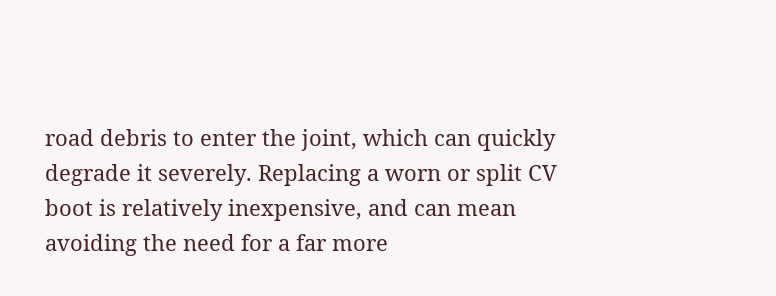road debris to enter the joint, which can quickly degrade it severely. Replacing a worn or split CV boot is relatively inexpensive, and can mean avoiding the need for a far more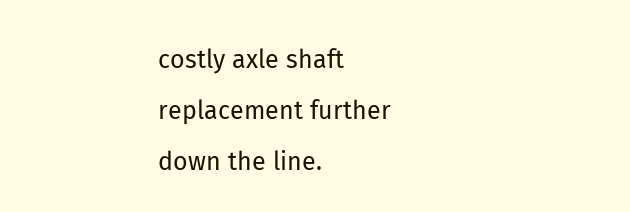costly axle shaft replacement further down the line.